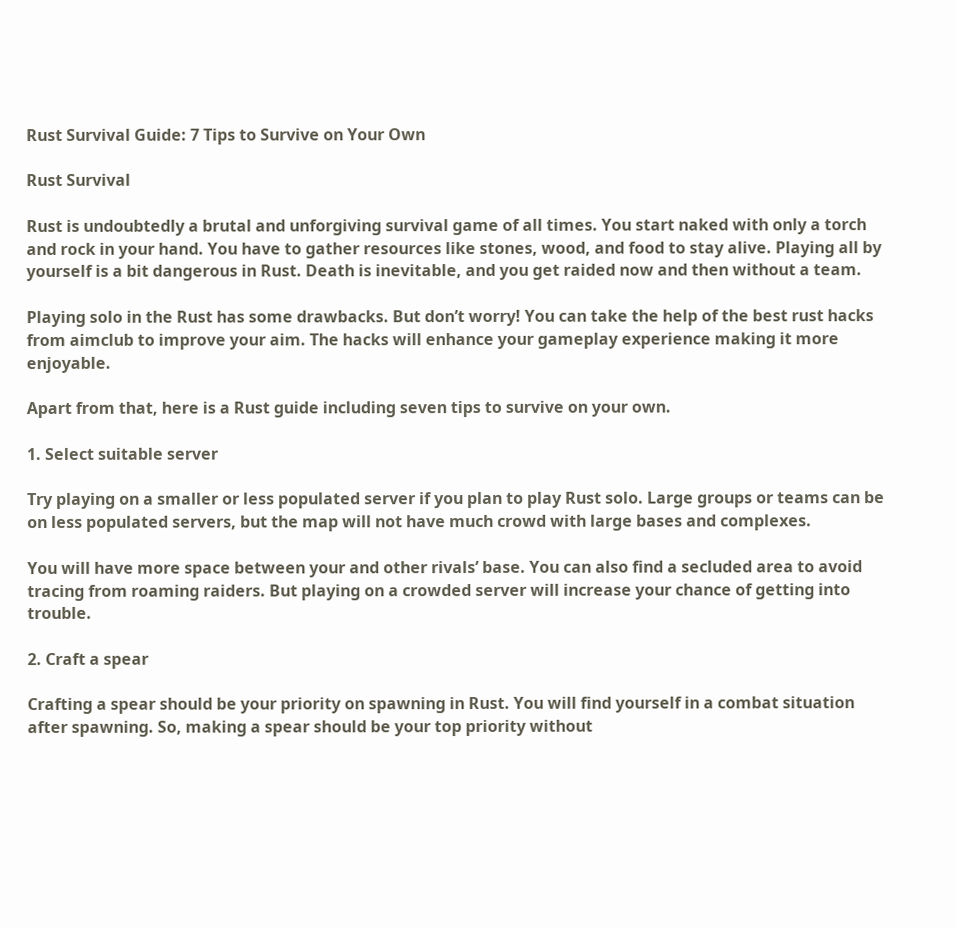Rust Survival Guide: 7 Tips to Survive on Your Own

Rust Survival

Rust is undoubtedly a brutal and unforgiving survival game of all times. You start naked with only a torch and rock in your hand. You have to gather resources like stones, wood, and food to stay alive. Playing all by yourself is a bit dangerous in Rust. Death is inevitable, and you get raided now and then without a team.

Playing solo in the Rust has some drawbacks. But don’t worry! You can take the help of the best rust hacks from aimclub to improve your aim. The hacks will enhance your gameplay experience making it more enjoyable.

Apart from that, here is a Rust guide including seven tips to survive on your own.

1. Select suitable server

Try playing on a smaller or less populated server if you plan to play Rust solo. Large groups or teams can be on less populated servers, but the map will not have much crowd with large bases and complexes.

You will have more space between your and other rivals’ base. You can also find a secluded area to avoid tracing from roaming raiders. But playing on a crowded server will increase your chance of getting into trouble.

2. Craft a spear

Crafting a spear should be your priority on spawning in Rust. You will find yourself in a combat situation after spawning. So, making a spear should be your top priority without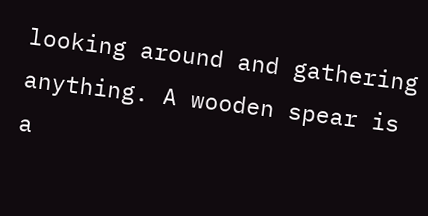looking around and gathering anything. A wooden spear is a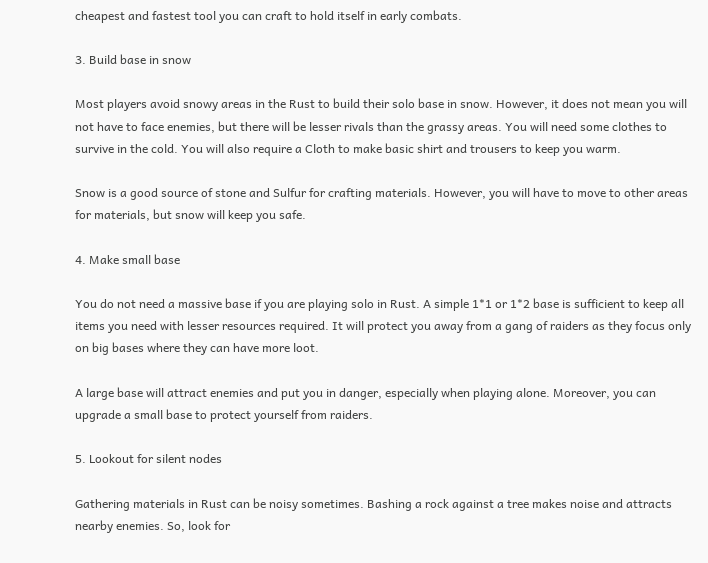cheapest and fastest tool you can craft to hold itself in early combats.

3. Build base in snow

Most players avoid snowy areas in the Rust to build their solo base in snow. However, it does not mean you will not have to face enemies, but there will be lesser rivals than the grassy areas. You will need some clothes to survive in the cold. You will also require a Cloth to make basic shirt and trousers to keep you warm.

Snow is a good source of stone and Sulfur for crafting materials. However, you will have to move to other areas for materials, but snow will keep you safe.

4. Make small base

You do not need a massive base if you are playing solo in Rust. A simple 1*1 or 1*2 base is sufficient to keep all items you need with lesser resources required. It will protect you away from a gang of raiders as they focus only on big bases where they can have more loot.

A large base will attract enemies and put you in danger, especially when playing alone. Moreover, you can upgrade a small base to protect yourself from raiders.

5. Lookout for silent nodes

Gathering materials in Rust can be noisy sometimes. Bashing a rock against a tree makes noise and attracts nearby enemies. So, look for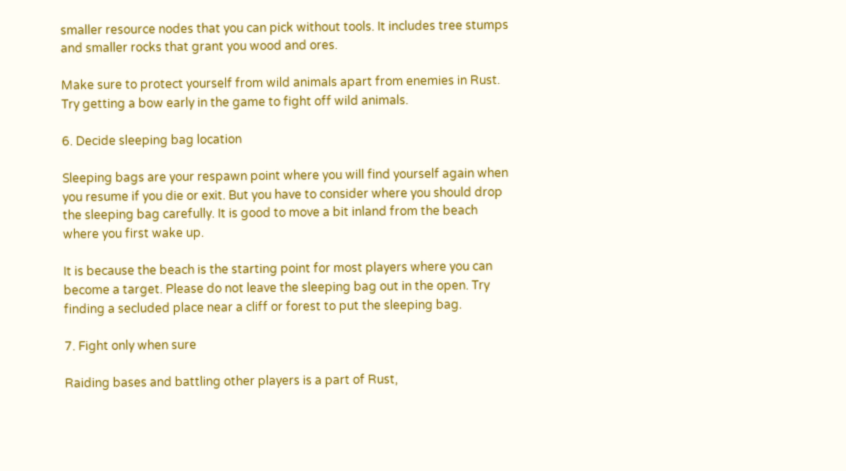smaller resource nodes that you can pick without tools. It includes tree stumps and smaller rocks that grant you wood and ores.

Make sure to protect yourself from wild animals apart from enemies in Rust. Try getting a bow early in the game to fight off wild animals.

6. Decide sleeping bag location

Sleeping bags are your respawn point where you will find yourself again when you resume if you die or exit. But you have to consider where you should drop the sleeping bag carefully. It is good to move a bit inland from the beach where you first wake up.

It is because the beach is the starting point for most players where you can become a target. Please do not leave the sleeping bag out in the open. Try finding a secluded place near a cliff or forest to put the sleeping bag.

7. Fight only when sure

Raiding bases and battling other players is a part of Rust,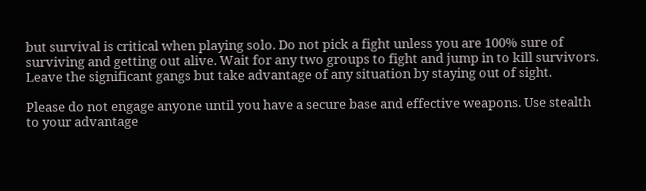but survival is critical when playing solo. Do not pick a fight unless you are 100% sure of surviving and getting out alive. Wait for any two groups to fight and jump in to kill survivors. Leave the significant gangs but take advantage of any situation by staying out of sight.

Please do not engage anyone until you have a secure base and effective weapons. Use stealth to your advantage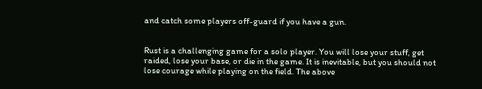and catch some players off-guard if you have a gun.


Rust is a challenging game for a solo player. You will lose your stuff, get raided, lose your base, or die in the game. It is inevitable, but you should not lose courage while playing on the field. The above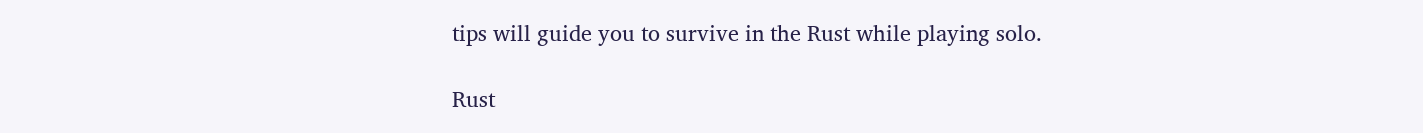tips will guide you to survive in the Rust while playing solo.

Rust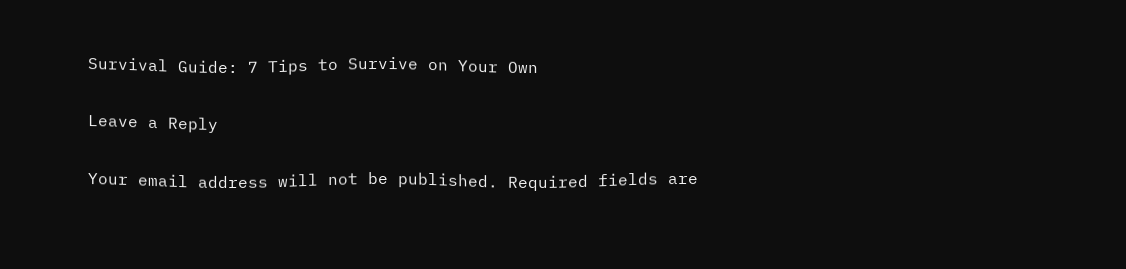Survival Guide: 7 Tips to Survive on Your Own

Leave a Reply

Your email address will not be published. Required fields are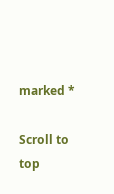marked *

Scroll to top